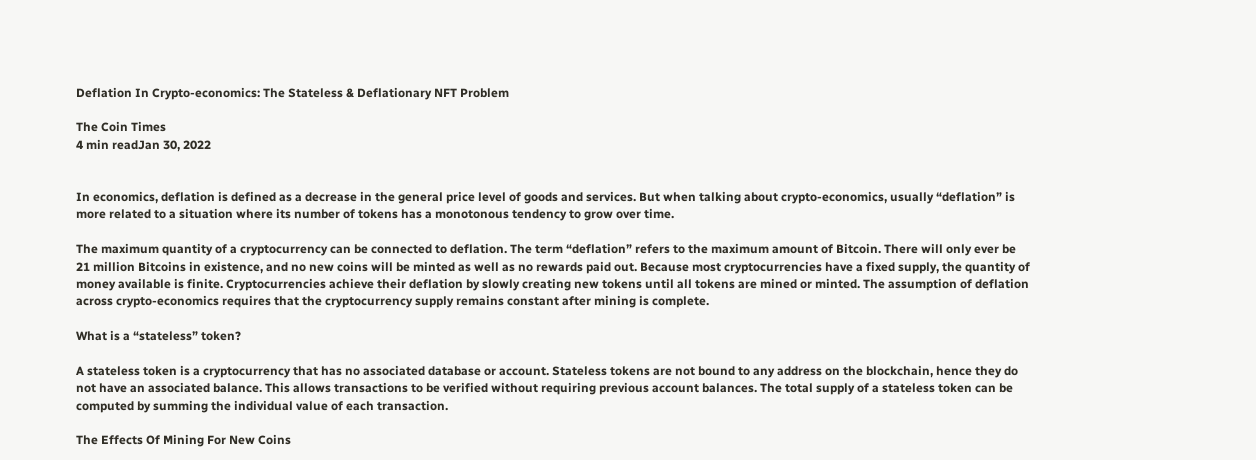Deflation In Crypto-economics: The Stateless & Deflationary NFT Problem

The Coin Times
4 min readJan 30, 2022


In economics, deflation is defined as a decrease in the general price level of goods and services. But when talking about crypto-economics, usually “deflation” is more related to a situation where its number of tokens has a monotonous tendency to grow over time.

The maximum quantity of a cryptocurrency can be connected to deflation. The term “deflation” refers to the maximum amount of Bitcoin. There will only ever be 21 million Bitcoins in existence, and no new coins will be minted as well as no rewards paid out. Because most cryptocurrencies have a fixed supply, the quantity of money available is finite. Cryptocurrencies achieve their deflation by slowly creating new tokens until all tokens are mined or minted. The assumption of deflation across crypto-economics requires that the cryptocurrency supply remains constant after mining is complete.

What is a “stateless” token?

A stateless token is a cryptocurrency that has no associated database or account. Stateless tokens are not bound to any address on the blockchain, hence they do not have an associated balance. This allows transactions to be verified without requiring previous account balances. The total supply of a stateless token can be computed by summing the individual value of each transaction.

The Effects Of Mining For New Coins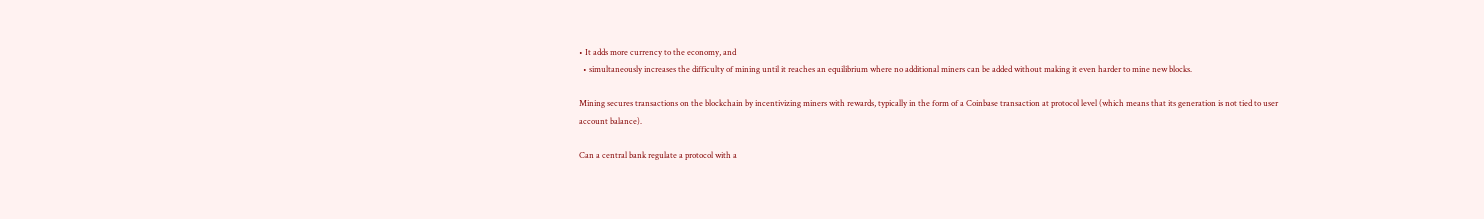• It adds more currency to the economy, and
  • simultaneously increases the difficulty of mining until it reaches an equilibrium where no additional miners can be added without making it even harder to mine new blocks.

Mining secures transactions on the blockchain by incentivizing miners with rewards, typically in the form of a Coinbase transaction at protocol level (which means that its generation is not tied to user account balance).

Can a central bank regulate a protocol with a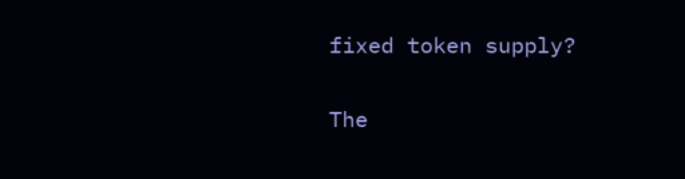fixed token supply?

The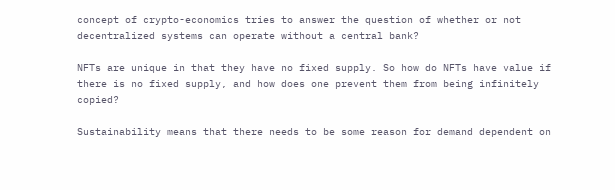concept of crypto-economics tries to answer the question of whether or not decentralized systems can operate without a central bank?

NFTs are unique in that they have no fixed supply. So how do NFTs have value if there is no fixed supply, and how does one prevent them from being infinitely copied?

Sustainability means that there needs to be some reason for demand dependent on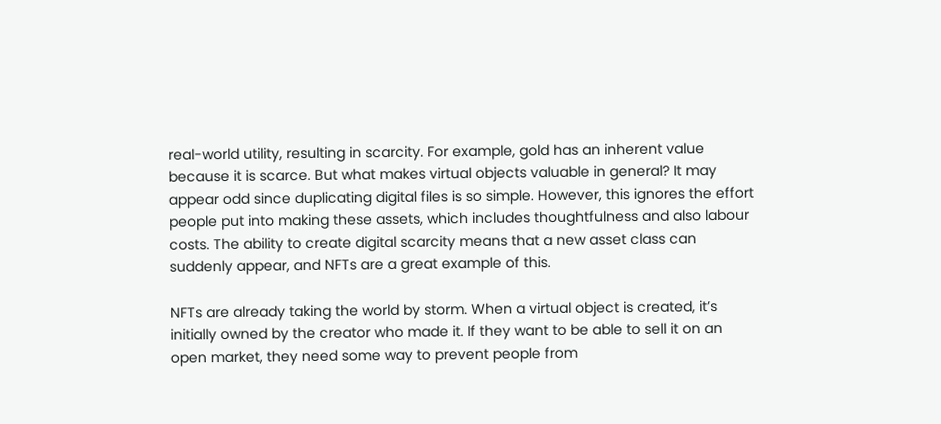real-world utility, resulting in scarcity. For example, gold has an inherent value because it is scarce. But what makes virtual objects valuable in general? It may appear odd since duplicating digital files is so simple. However, this ignores the effort people put into making these assets, which includes thoughtfulness and also labour costs. The ability to create digital scarcity means that a new asset class can suddenly appear, and NFTs are a great example of this.

NFTs are already taking the world by storm. When a virtual object is created, it’s initially owned by the creator who made it. If they want to be able to sell it on an open market, they need some way to prevent people from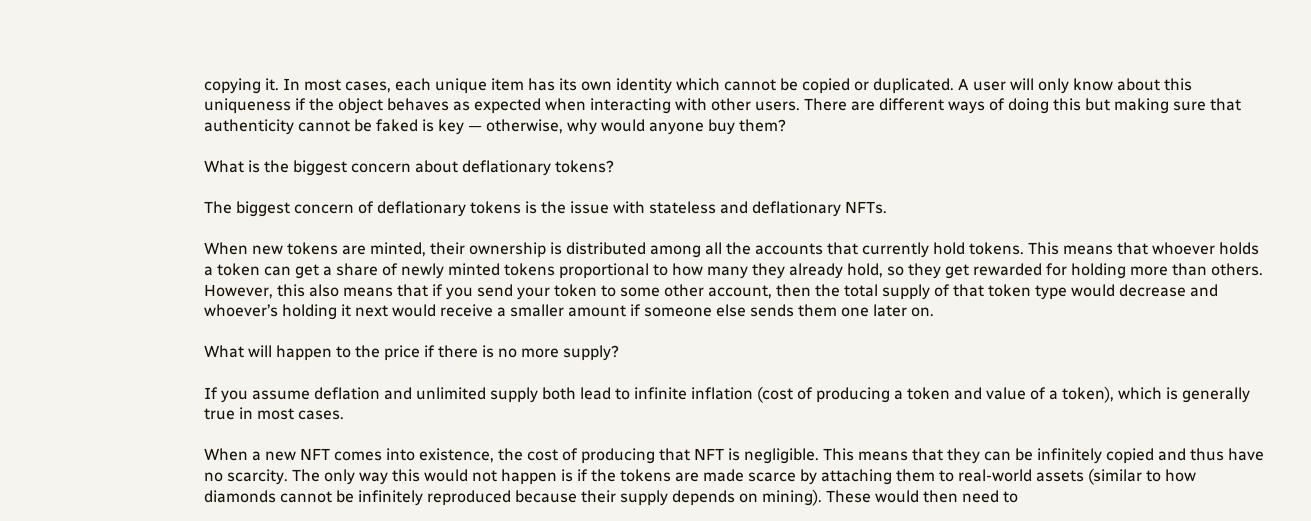copying it. In most cases, each unique item has its own identity which cannot be copied or duplicated. A user will only know about this uniqueness if the object behaves as expected when interacting with other users. There are different ways of doing this but making sure that authenticity cannot be faked is key — otherwise, why would anyone buy them?

What is the biggest concern about deflationary tokens?

The biggest concern of deflationary tokens is the issue with stateless and deflationary NFTs.

When new tokens are minted, their ownership is distributed among all the accounts that currently hold tokens. This means that whoever holds a token can get a share of newly minted tokens proportional to how many they already hold, so they get rewarded for holding more than others. However, this also means that if you send your token to some other account, then the total supply of that token type would decrease and whoever’s holding it next would receive a smaller amount if someone else sends them one later on.

What will happen to the price if there is no more supply?

If you assume deflation and unlimited supply both lead to infinite inflation (cost of producing a token and value of a token), which is generally true in most cases.

When a new NFT comes into existence, the cost of producing that NFT is negligible. This means that they can be infinitely copied and thus have no scarcity. The only way this would not happen is if the tokens are made scarce by attaching them to real-world assets (similar to how diamonds cannot be infinitely reproduced because their supply depends on mining). These would then need to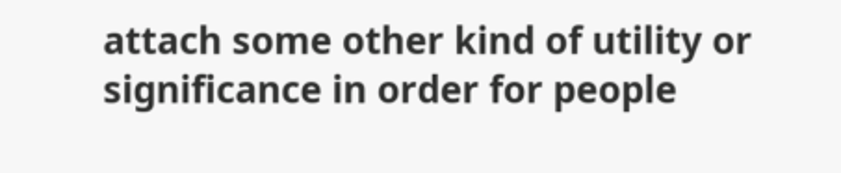attach some other kind of utility or significance in order for people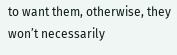to want them, otherwise, they won’t necessarily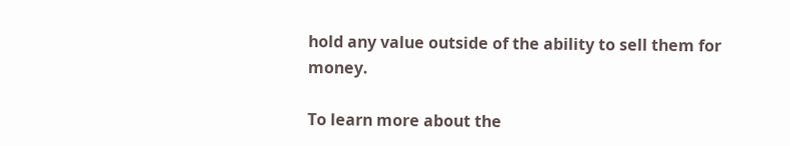hold any value outside of the ability to sell them for money.

To learn more about the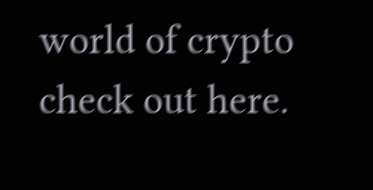world of crypto check out here.